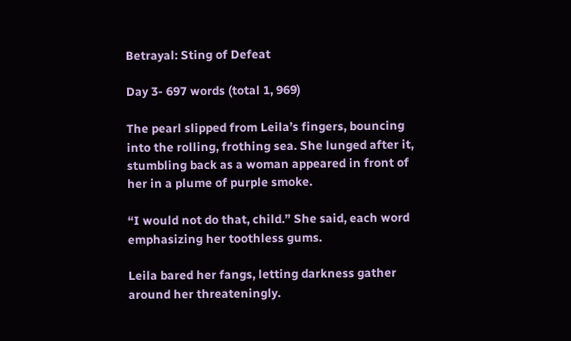Betrayal: Sting of Defeat

Day 3- 697 words (total 1, 969)

The pearl slipped from Leila’s fingers, bouncing into the rolling, frothing sea. She lunged after it, stumbling back as a woman appeared in front of her in a plume of purple smoke.

“I would not do that, child.” She said, each word emphasizing her toothless gums.

Leila bared her fangs, letting darkness gather around her threateningly.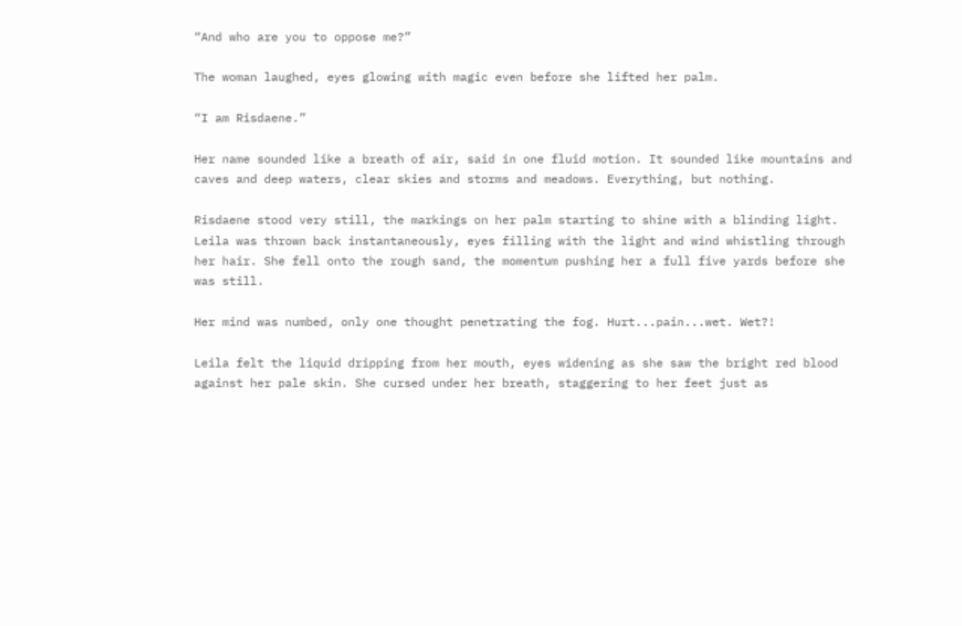“And who are you to oppose me?”

The woman laughed, eyes glowing with magic even before she lifted her palm.

“I am Risdaene.”

Her name sounded like a breath of air, said in one fluid motion. It sounded like mountains and caves and deep waters, clear skies and storms and meadows. Everything, but nothing.

Risdaene stood very still, the markings on her palm starting to shine with a blinding light. Leila was thrown back instantaneously, eyes filling with the light and wind whistling through her hair. She fell onto the rough sand, the momentum pushing her a full five yards before she was still.

Her mind was numbed, only one thought penetrating the fog. Hurt...pain...wet. Wet?!

Leila felt the liquid dripping from her mouth, eyes widening as she saw the bright red blood against her pale skin. She cursed under her breath, staggering to her feet just as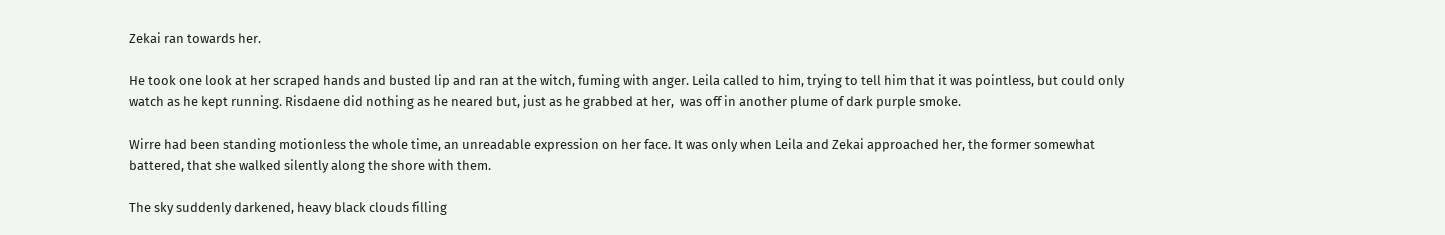Zekai ran towards her.

He took one look at her scraped hands and busted lip and ran at the witch, fuming with anger. Leila called to him, trying to tell him that it was pointless, but could only watch as he kept running. Risdaene did nothing as he neared but, just as he grabbed at her,  was off in another plume of dark purple smoke.

Wirre had been standing motionless the whole time, an unreadable expression on her face. It was only when Leila and Zekai approached her, the former somewhat battered, that she walked silently along the shore with them.

The sky suddenly darkened, heavy black clouds filling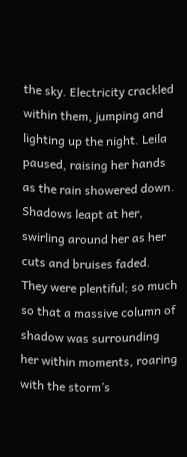the sky. Electricity crackled within them, jumping and lighting up the night. Leila paused, raising her hands as the rain showered down. Shadows leapt at her, swirling around her as her cuts and bruises faded. They were plentiful; so much so that a massive column of shadow was surrounding her within moments, roaring with the storm’s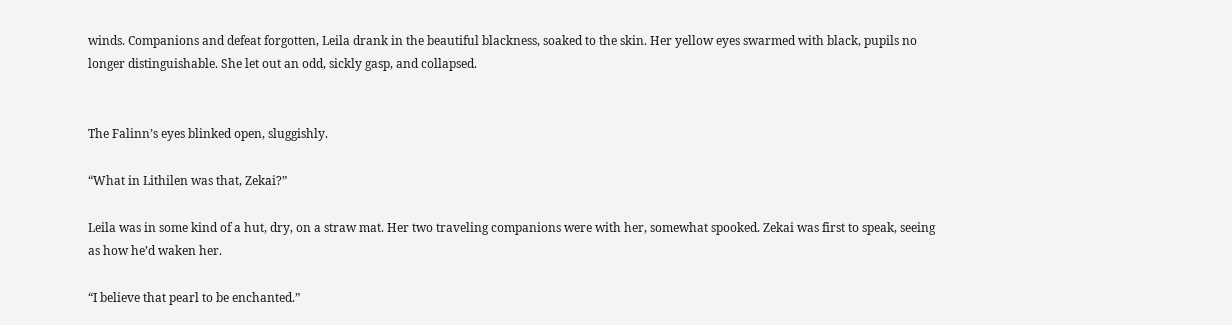winds. Companions and defeat forgotten, Leila drank in the beautiful blackness, soaked to the skin. Her yellow eyes swarmed with black, pupils no longer distinguishable. She let out an odd, sickly gasp, and collapsed.


The Falinn’s eyes blinked open, sluggishly.

“What in Lithilen was that, Zekai?”

Leila was in some kind of a hut, dry, on a straw mat. Her two traveling companions were with her, somewhat spooked. Zekai was first to speak, seeing as how he’d waken her.

“I believe that pearl to be enchanted.”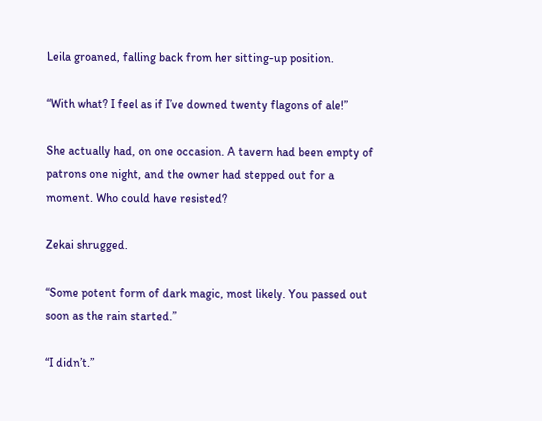Leila groaned, falling back from her sitting-up position.

“With what? I feel as if I’ve downed twenty flagons of ale!”

She actually had, on one occasion. A tavern had been empty of patrons one night, and the owner had stepped out for a moment. Who could have resisted?

Zekai shrugged.

“Some potent form of dark magic, most likely. You passed out soon as the rain started.”

“I didn’t.”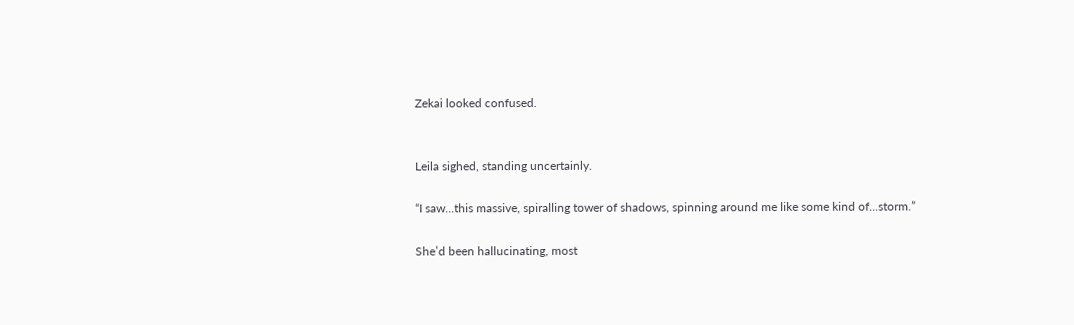Zekai looked confused.


Leila sighed, standing uncertainly.

“I saw...this massive, spiralling tower of shadows, spinning around me like some kind of...storm.”

She’d been hallucinating, most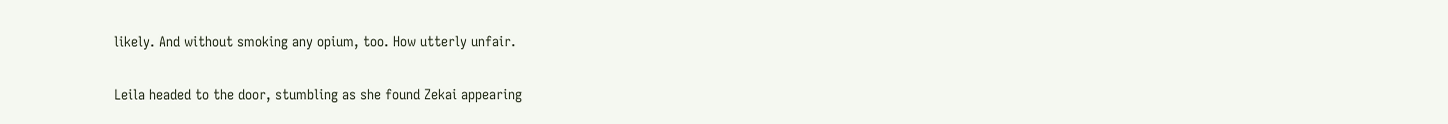likely. And without smoking any opium, too. How utterly unfair.

Leila headed to the door, stumbling as she found Zekai appearing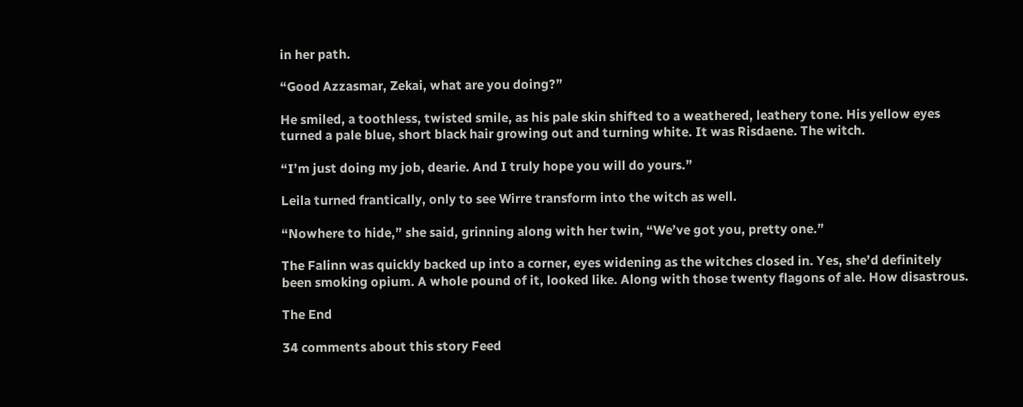in her path.

“Good Azzasmar, Zekai, what are you doing?”

He smiled, a toothless, twisted smile, as his pale skin shifted to a weathered, leathery tone. His yellow eyes turned a pale blue, short black hair growing out and turning white. It was Risdaene. The witch.

“I’m just doing my job, dearie. And I truly hope you will do yours.”

Leila turned frantically, only to see Wirre transform into the witch as well.

“Nowhere to hide,” she said, grinning along with her twin, “We’ve got you, pretty one.”

The Falinn was quickly backed up into a corner, eyes widening as the witches closed in. Yes, she’d definitely been smoking opium. A whole pound of it, looked like. Along with those twenty flagons of ale. How disastrous.

The End

34 comments about this story Feed